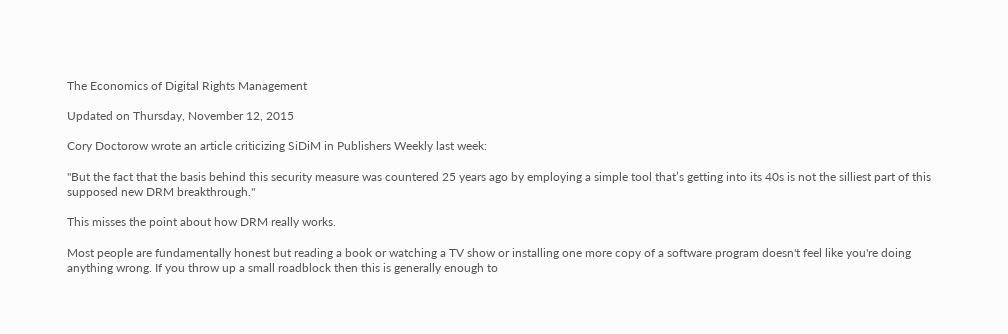The Economics of Digital Rights Management

Updated on Thursday, November 12, 2015

Cory Doctorow wrote an article criticizing SiDiM in Publishers Weekly last week:

"But the fact that the basis behind this security measure was countered 25 years ago by employing a simple tool that’s getting into its 40s is not the silliest part of this supposed new DRM breakthrough."

This misses the point about how DRM really works.

Most people are fundamentally honest but reading a book or watching a TV show or installing one more copy of a software program doesn't feel like you're doing anything wrong. If you throw up a small roadblock then this is generally enough to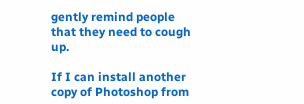gently remind people that they need to cough up.

If I can install another copy of Photoshop from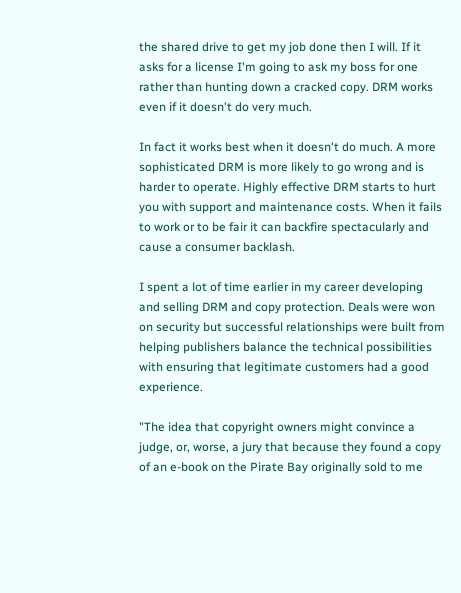the shared drive to get my job done then I will. If it asks for a license I'm going to ask my boss for one rather than hunting down a cracked copy. DRM works even if it doesn't do very much.

In fact it works best when it doesn't do much. A more sophisticated DRM is more likely to go wrong and is harder to operate. Highly effective DRM starts to hurt you with support and maintenance costs. When it fails to work or to be fair it can backfire spectacularly and cause a consumer backlash.

I spent a lot of time earlier in my career developing and selling DRM and copy protection. Deals were won on security but successful relationships were built from helping publishers balance the technical possibilities with ensuring that legitimate customers had a good experience.

"The idea that copyright owners might convince a judge, or, worse, a jury that because they found a copy of an e-book on the Pirate Bay originally sold to me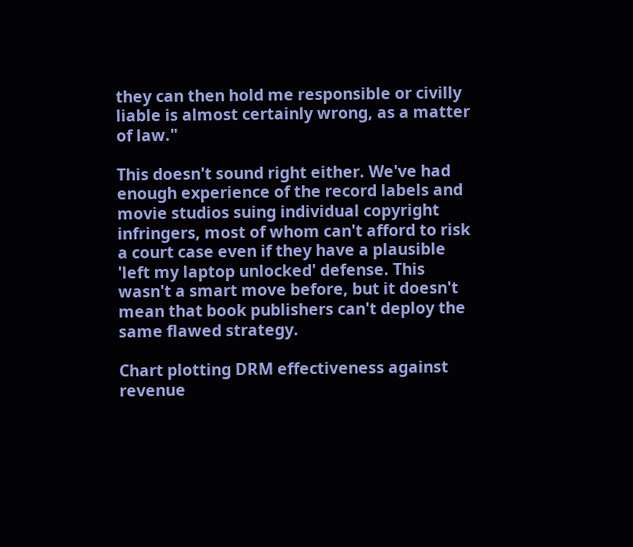they can then hold me responsible or civilly liable is almost certainly wrong, as a matter of law."

This doesn't sound right either. We've had enough experience of the record labels and movie studios suing individual copyright infringers, most of whom can't afford to risk a court case even if they have a plausible 'left my laptop unlocked' defense. This wasn't a smart move before, but it doesn't mean that book publishers can't deploy the same flawed strategy.

Chart plotting DRM effectiveness against revenue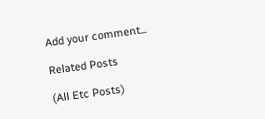Add your comment...

Related Posts

(All Etc Posts)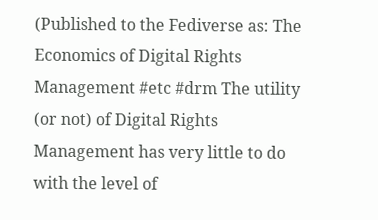(Published to the Fediverse as: The Economics of Digital Rights Management #etc #drm The utility (or not) of Digital Rights Management has very little to do with the level of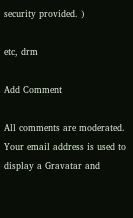security provided. )

etc, drm

Add Comment

All comments are moderated. Your email address is used to display a Gravatar and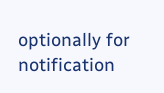optionally for notification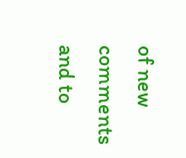of new comments and to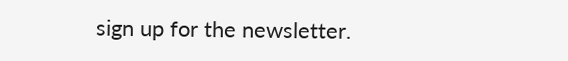sign up for the newsletter.